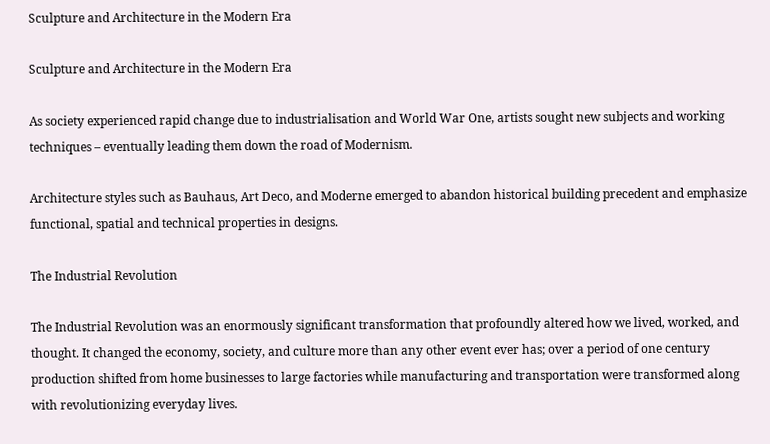Sculpture and Architecture in the Modern Era

Sculpture and Architecture in the Modern Era

As society experienced rapid change due to industrialisation and World War One, artists sought new subjects and working techniques – eventually leading them down the road of Modernism.

Architecture styles such as Bauhaus, Art Deco, and Moderne emerged to abandon historical building precedent and emphasize functional, spatial and technical properties in designs.

The Industrial Revolution

The Industrial Revolution was an enormously significant transformation that profoundly altered how we lived, worked, and thought. It changed the economy, society, and culture more than any other event ever has; over a period of one century production shifted from home businesses to large factories while manufacturing and transportation were transformed along with revolutionizing everyday lives.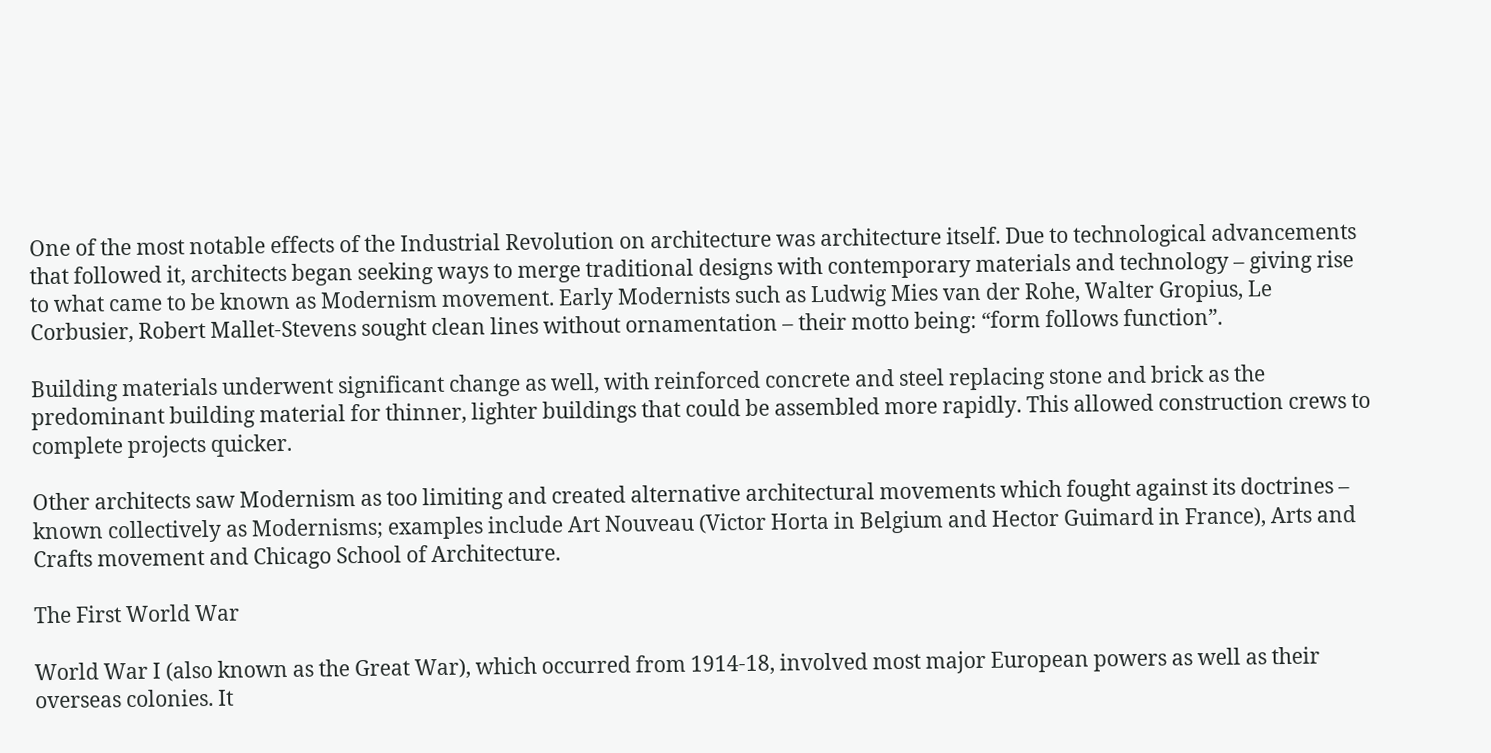One of the most notable effects of the Industrial Revolution on architecture was architecture itself. Due to technological advancements that followed it, architects began seeking ways to merge traditional designs with contemporary materials and technology – giving rise to what came to be known as Modernism movement. Early Modernists such as Ludwig Mies van der Rohe, Walter Gropius, Le Corbusier, Robert Mallet-Stevens sought clean lines without ornamentation – their motto being: “form follows function”.

Building materials underwent significant change as well, with reinforced concrete and steel replacing stone and brick as the predominant building material for thinner, lighter buildings that could be assembled more rapidly. This allowed construction crews to complete projects quicker.

Other architects saw Modernism as too limiting and created alternative architectural movements which fought against its doctrines – known collectively as Modernisms; examples include Art Nouveau (Victor Horta in Belgium and Hector Guimard in France), Arts and Crafts movement and Chicago School of Architecture.

The First World War

World War I (also known as the Great War), which occurred from 1914-18, involved most major European powers as well as their overseas colonies. It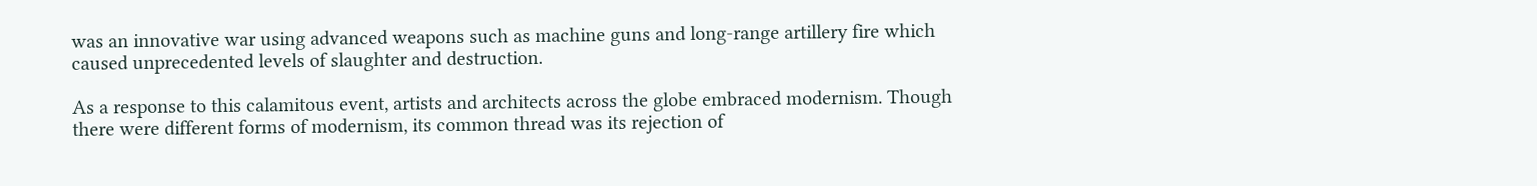was an innovative war using advanced weapons such as machine guns and long-range artillery fire which caused unprecedented levels of slaughter and destruction.

As a response to this calamitous event, artists and architects across the globe embraced modernism. Though there were different forms of modernism, its common thread was its rejection of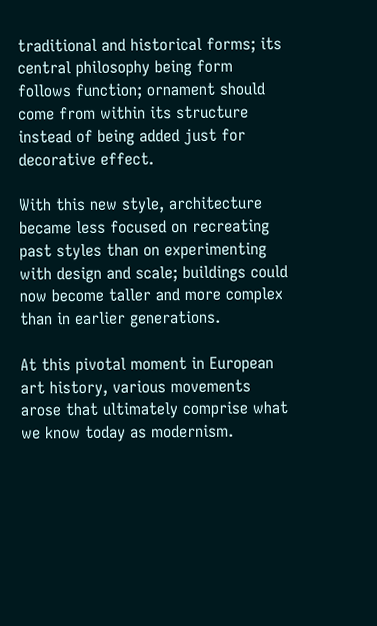traditional and historical forms; its central philosophy being form follows function; ornament should come from within its structure instead of being added just for decorative effect.

With this new style, architecture became less focused on recreating past styles than on experimenting with design and scale; buildings could now become taller and more complex than in earlier generations.

At this pivotal moment in European art history, various movements arose that ultimately comprise what we know today as modernism.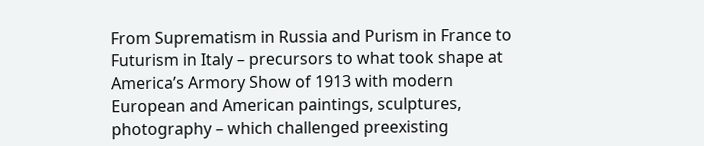From Suprematism in Russia and Purism in France to Futurism in Italy – precursors to what took shape at America’s Armory Show of 1913 with modern European and American paintings, sculptures, photography – which challenged preexisting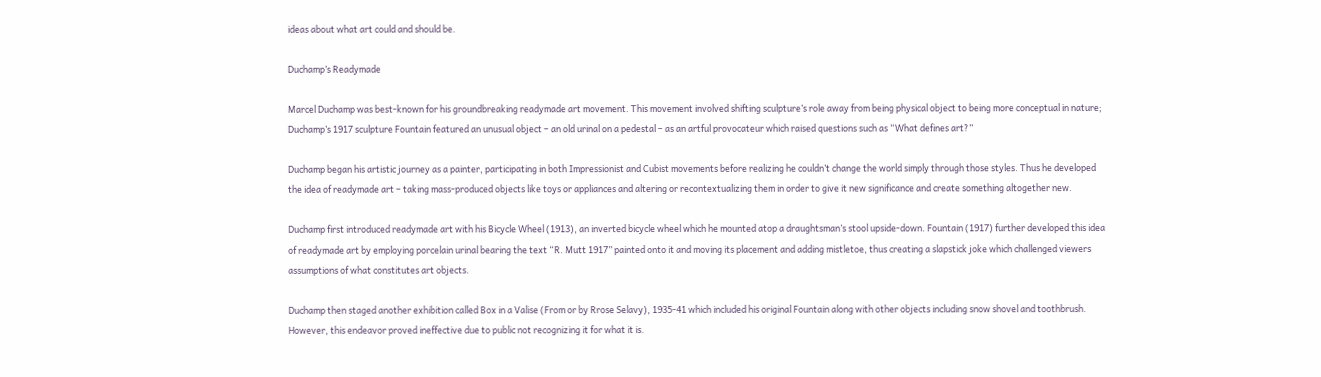ideas about what art could and should be.

Duchamp’s Readymade

Marcel Duchamp was best-known for his groundbreaking readymade art movement. This movement involved shifting sculpture’s role away from being physical object to being more conceptual in nature; Duchamp’s 1917 sculpture Fountain featured an unusual object – an old urinal on a pedestal – as an artful provocateur which raised questions such as “What defines art?”

Duchamp began his artistic journey as a painter, participating in both Impressionist and Cubist movements before realizing he couldn’t change the world simply through those styles. Thus he developed the idea of readymade art – taking mass-produced objects like toys or appliances and altering or recontextualizing them in order to give it new significance and create something altogether new.

Duchamp first introduced readymade art with his Bicycle Wheel (1913), an inverted bicycle wheel which he mounted atop a draughtsman’s stool upside-down. Fountain (1917) further developed this idea of readymade art by employing porcelain urinal bearing the text “R. Mutt 1917” painted onto it and moving its placement and adding mistletoe, thus creating a slapstick joke which challenged viewers assumptions of what constitutes art objects.

Duchamp then staged another exhibition called Box in a Valise (From or by Rrose Selavy), 1935-41 which included his original Fountain along with other objects including snow shovel and toothbrush. However, this endeavor proved ineffective due to public not recognizing it for what it is.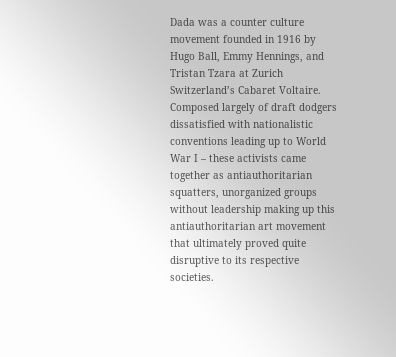Dada was a counter culture movement founded in 1916 by Hugo Ball, Emmy Hennings, and Tristan Tzara at Zurich Switzerland’s Cabaret Voltaire. Composed largely of draft dodgers dissatisfied with nationalistic conventions leading up to World War I – these activists came together as antiauthoritarian squatters, unorganized groups without leadership making up this antiauthoritarian art movement that ultimately proved quite disruptive to its respective societies.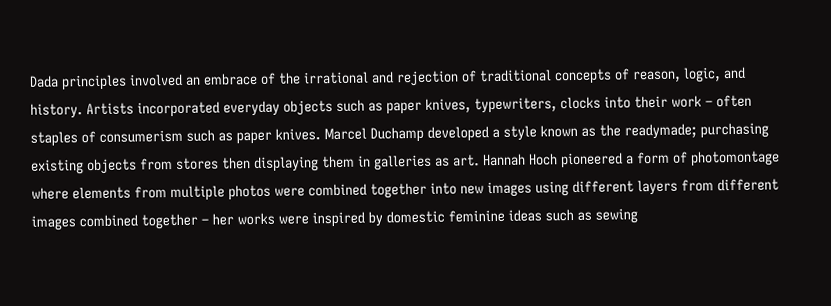Dada principles involved an embrace of the irrational and rejection of traditional concepts of reason, logic, and history. Artists incorporated everyday objects such as paper knives, typewriters, clocks into their work – often staples of consumerism such as paper knives. Marcel Duchamp developed a style known as the readymade; purchasing existing objects from stores then displaying them in galleries as art. Hannah Hoch pioneered a form of photomontage where elements from multiple photos were combined together into new images using different layers from different images combined together – her works were inspired by domestic feminine ideas such as sewing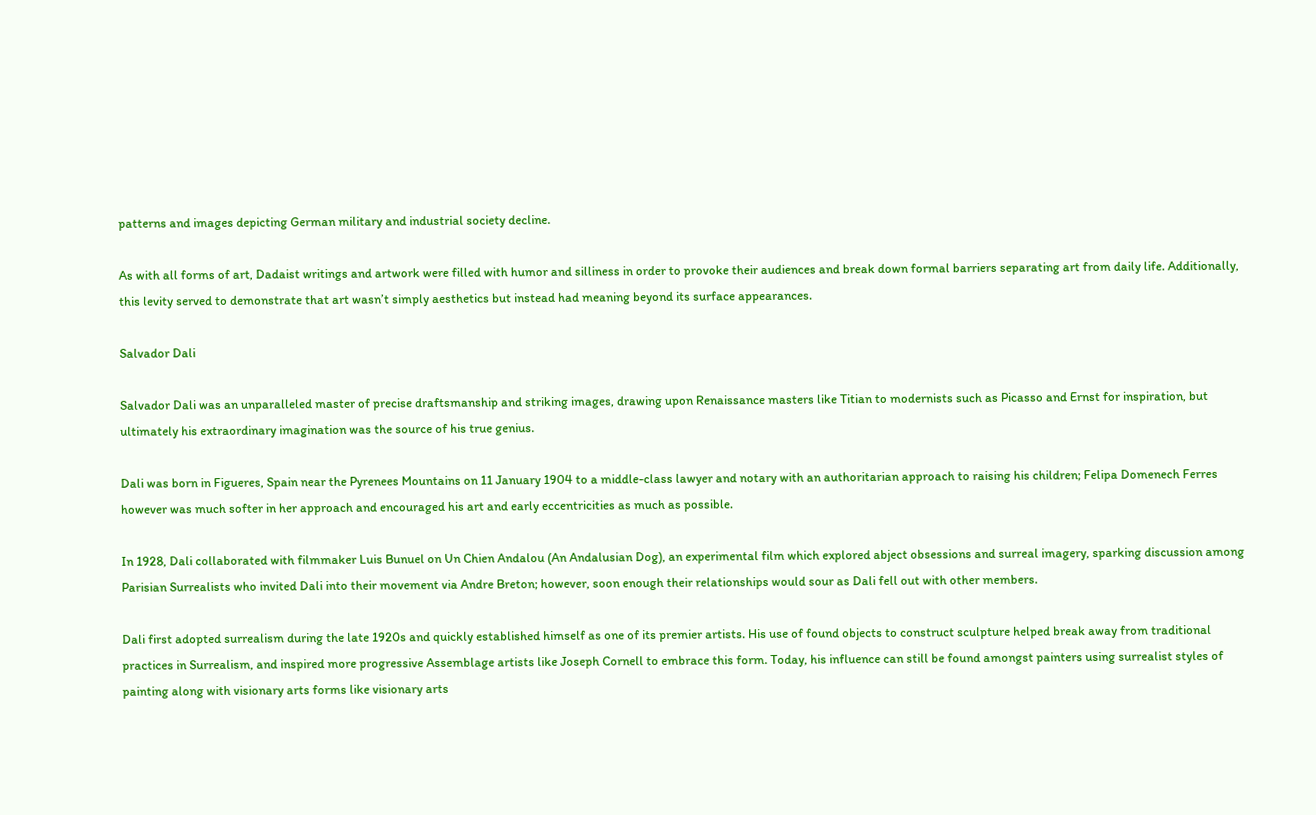patterns and images depicting German military and industrial society decline.

As with all forms of art, Dadaist writings and artwork were filled with humor and silliness in order to provoke their audiences and break down formal barriers separating art from daily life. Additionally, this levity served to demonstrate that art wasn’t simply aesthetics but instead had meaning beyond its surface appearances.

Salvador Dali

Salvador Dali was an unparalleled master of precise draftsmanship and striking images, drawing upon Renaissance masters like Titian to modernists such as Picasso and Ernst for inspiration, but ultimately his extraordinary imagination was the source of his true genius.

Dali was born in Figueres, Spain near the Pyrenees Mountains on 11 January 1904 to a middle-class lawyer and notary with an authoritarian approach to raising his children; Felipa Domenech Ferres however was much softer in her approach and encouraged his art and early eccentricities as much as possible.

In 1928, Dali collaborated with filmmaker Luis Bunuel on Un Chien Andalou (An Andalusian Dog), an experimental film which explored abject obsessions and surreal imagery, sparking discussion among Parisian Surrealists who invited Dali into their movement via Andre Breton; however, soon enough their relationships would sour as Dali fell out with other members.

Dali first adopted surrealism during the late 1920s and quickly established himself as one of its premier artists. His use of found objects to construct sculpture helped break away from traditional practices in Surrealism, and inspired more progressive Assemblage artists like Joseph Cornell to embrace this form. Today, his influence can still be found amongst painters using surrealist styles of painting along with visionary arts forms like visionary arts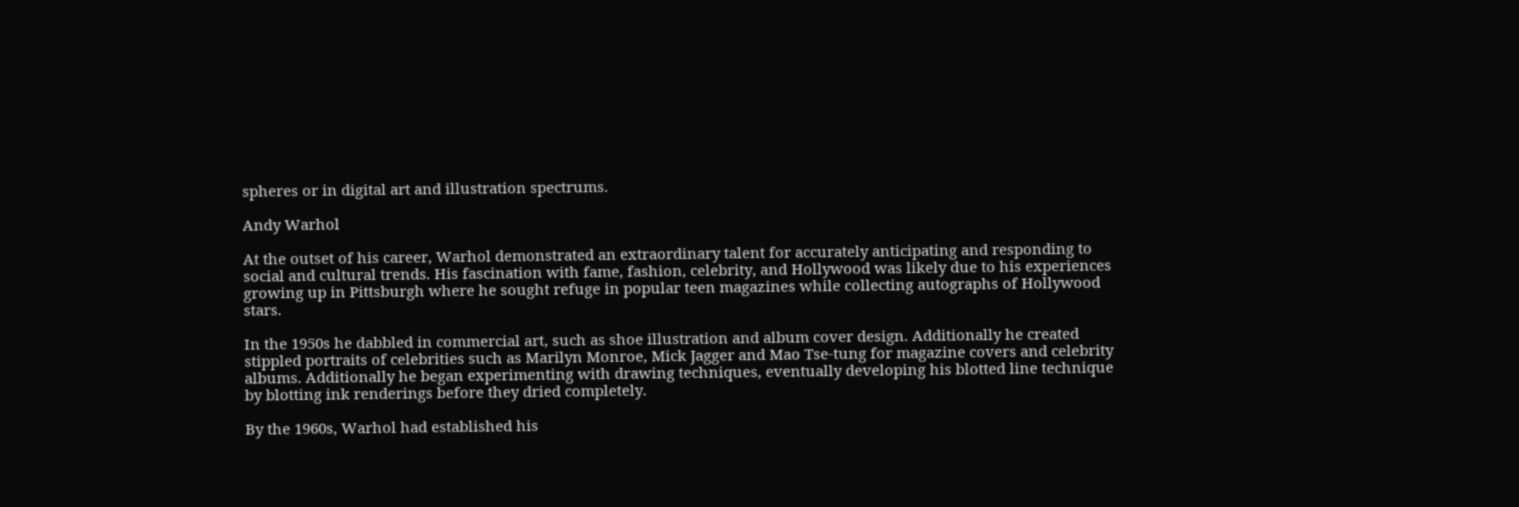spheres or in digital art and illustration spectrums.

Andy Warhol

At the outset of his career, Warhol demonstrated an extraordinary talent for accurately anticipating and responding to social and cultural trends. His fascination with fame, fashion, celebrity, and Hollywood was likely due to his experiences growing up in Pittsburgh where he sought refuge in popular teen magazines while collecting autographs of Hollywood stars.

In the 1950s he dabbled in commercial art, such as shoe illustration and album cover design. Additionally he created stippled portraits of celebrities such as Marilyn Monroe, Mick Jagger and Mao Tse-tung for magazine covers and celebrity albums. Additionally he began experimenting with drawing techniques, eventually developing his blotted line technique by blotting ink renderings before they dried completely.

By the 1960s, Warhol had established his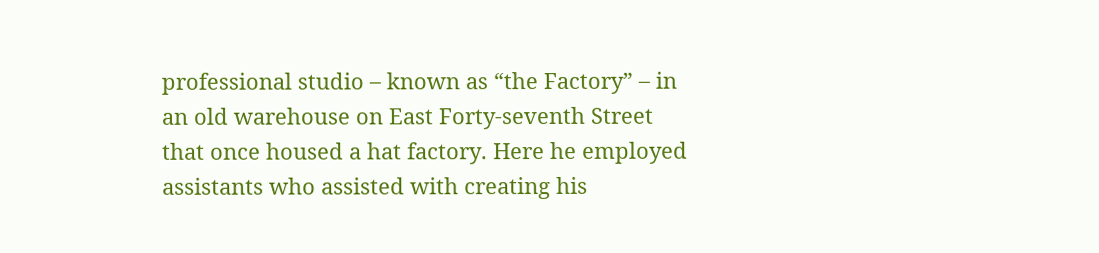professional studio – known as “the Factory” – in an old warehouse on East Forty-seventh Street that once housed a hat factory. Here he employed assistants who assisted with creating his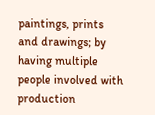paintings, prints and drawings; by having multiple people involved with production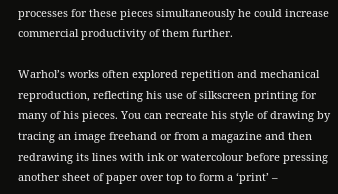processes for these pieces simultaneously he could increase commercial productivity of them further.

Warhol’s works often explored repetition and mechanical reproduction, reflecting his use of silkscreen printing for many of his pieces. You can recreate his style of drawing by tracing an image freehand or from a magazine and then redrawing its lines with ink or watercolour before pressing another sheet of paper over top to form a ‘print’ –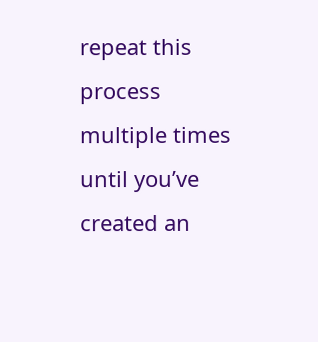repeat this process multiple times until you’ve created an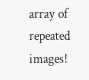array of repeated images!